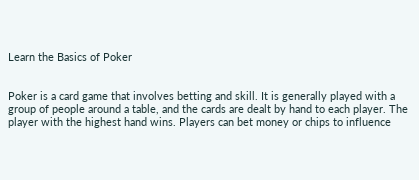Learn the Basics of Poker


Poker is a card game that involves betting and skill. It is generally played with a group of people around a table, and the cards are dealt by hand to each player. The player with the highest hand wins. Players can bet money or chips to influence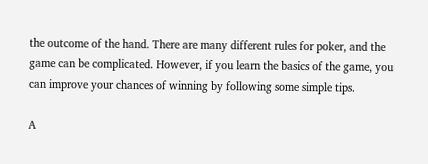the outcome of the hand. There are many different rules for poker, and the game can be complicated. However, if you learn the basics of the game, you can improve your chances of winning by following some simple tips.

A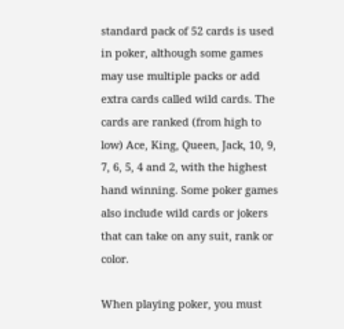standard pack of 52 cards is used in poker, although some games may use multiple packs or add extra cards called wild cards. The cards are ranked (from high to low) Ace, King, Queen, Jack, 10, 9, 7, 6, 5, 4 and 2, with the highest hand winning. Some poker games also include wild cards or jokers that can take on any suit, rank or color.

When playing poker, you must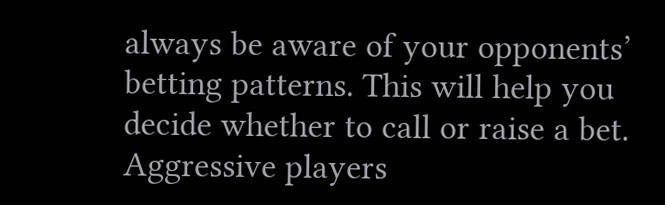always be aware of your opponents’ betting patterns. This will help you decide whether to call or raise a bet. Aggressive players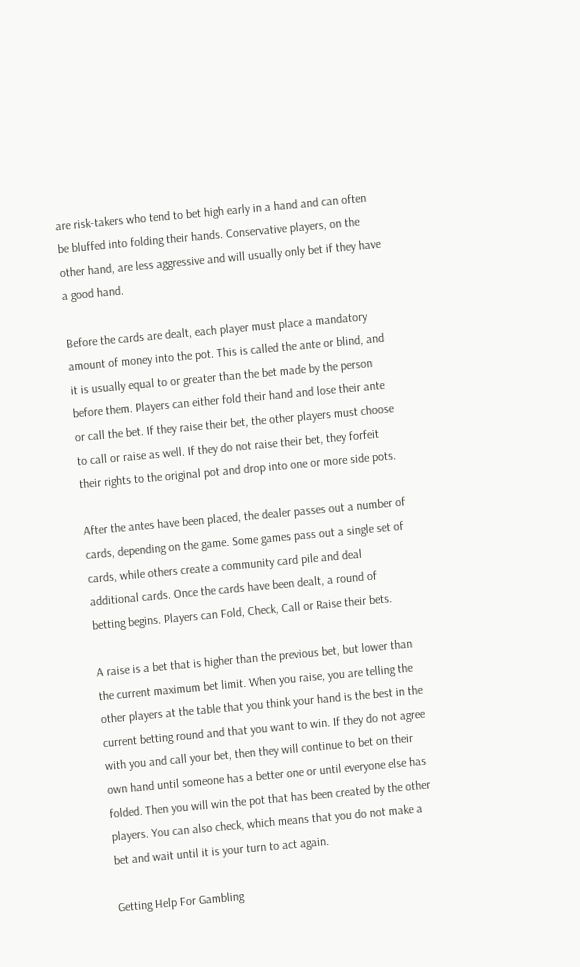are risk-takers who tend to bet high early in a hand and can often be bluffed into folding their hands. Conservative players, on the other hand, are less aggressive and will usually only bet if they have a good hand.

Before the cards are dealt, each player must place a mandatory amount of money into the pot. This is called the ante or blind, and it is usually equal to or greater than the bet made by the person before them. Players can either fold their hand and lose their ante or call the bet. If they raise their bet, the other players must choose to call or raise as well. If they do not raise their bet, they forfeit their rights to the original pot and drop into one or more side pots.

After the antes have been placed, the dealer passes out a number of cards, depending on the game. Some games pass out a single set of cards, while others create a community card pile and deal additional cards. Once the cards have been dealt, a round of betting begins. Players can Fold, Check, Call or Raise their bets.

A raise is a bet that is higher than the previous bet, but lower than the current maximum bet limit. When you raise, you are telling the other players at the table that you think your hand is the best in the current betting round and that you want to win. If they do not agree with you and call your bet, then they will continue to bet on their own hand until someone has a better one or until everyone else has folded. Then you will win the pot that has been created by the other players. You can also check, which means that you do not make a bet and wait until it is your turn to act again.

Getting Help For Gambling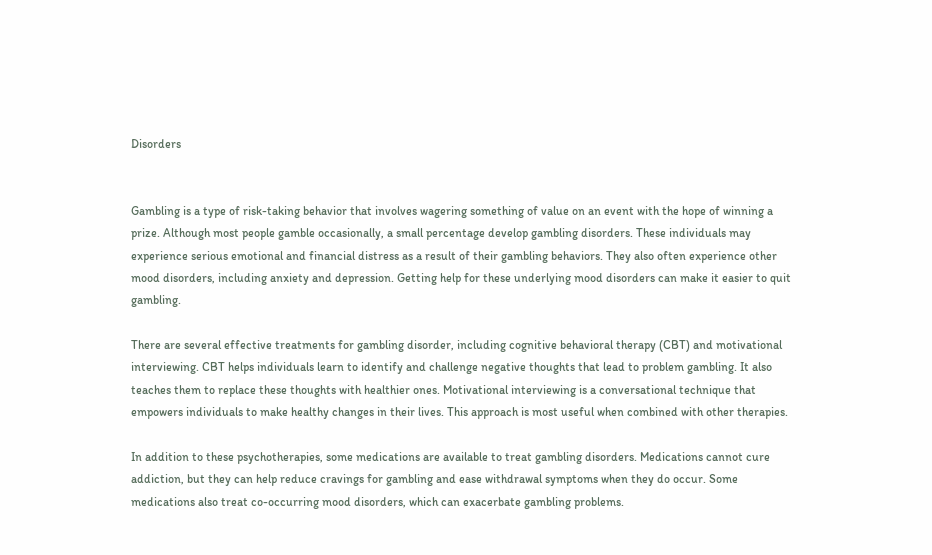Disorders


Gambling is a type of risk-taking behavior that involves wagering something of value on an event with the hope of winning a prize. Although most people gamble occasionally, a small percentage develop gambling disorders. These individuals may experience serious emotional and financial distress as a result of their gambling behaviors. They also often experience other mood disorders, including anxiety and depression. Getting help for these underlying mood disorders can make it easier to quit gambling.

There are several effective treatments for gambling disorder, including cognitive behavioral therapy (CBT) and motivational interviewing. CBT helps individuals learn to identify and challenge negative thoughts that lead to problem gambling. It also teaches them to replace these thoughts with healthier ones. Motivational interviewing is a conversational technique that empowers individuals to make healthy changes in their lives. This approach is most useful when combined with other therapies.

In addition to these psychotherapies, some medications are available to treat gambling disorders. Medications cannot cure addiction, but they can help reduce cravings for gambling and ease withdrawal symptoms when they do occur. Some medications also treat co-occurring mood disorders, which can exacerbate gambling problems.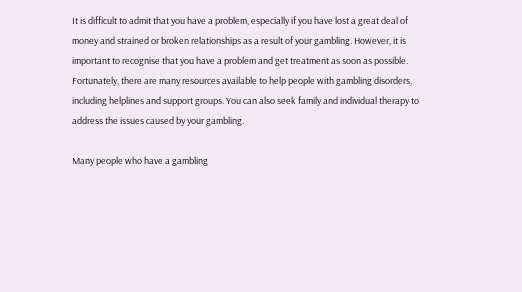It is difficult to admit that you have a problem, especially if you have lost a great deal of money and strained or broken relationships as a result of your gambling. However, it is important to recognise that you have a problem and get treatment as soon as possible. Fortunately, there are many resources available to help people with gambling disorders, including helplines and support groups. You can also seek family and individual therapy to address the issues caused by your gambling.

Many people who have a gambling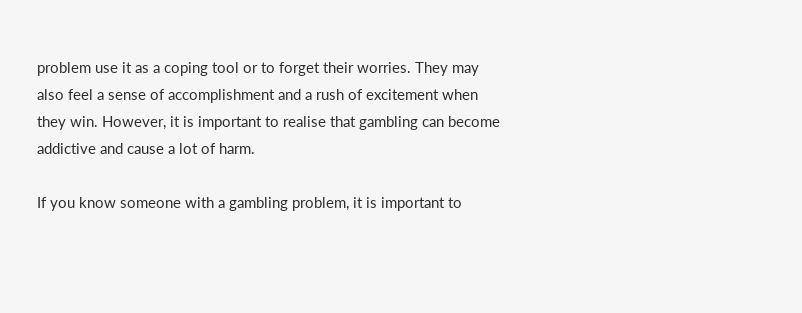problem use it as a coping tool or to forget their worries. They may also feel a sense of accomplishment and a rush of excitement when they win. However, it is important to realise that gambling can become addictive and cause a lot of harm.

If you know someone with a gambling problem, it is important to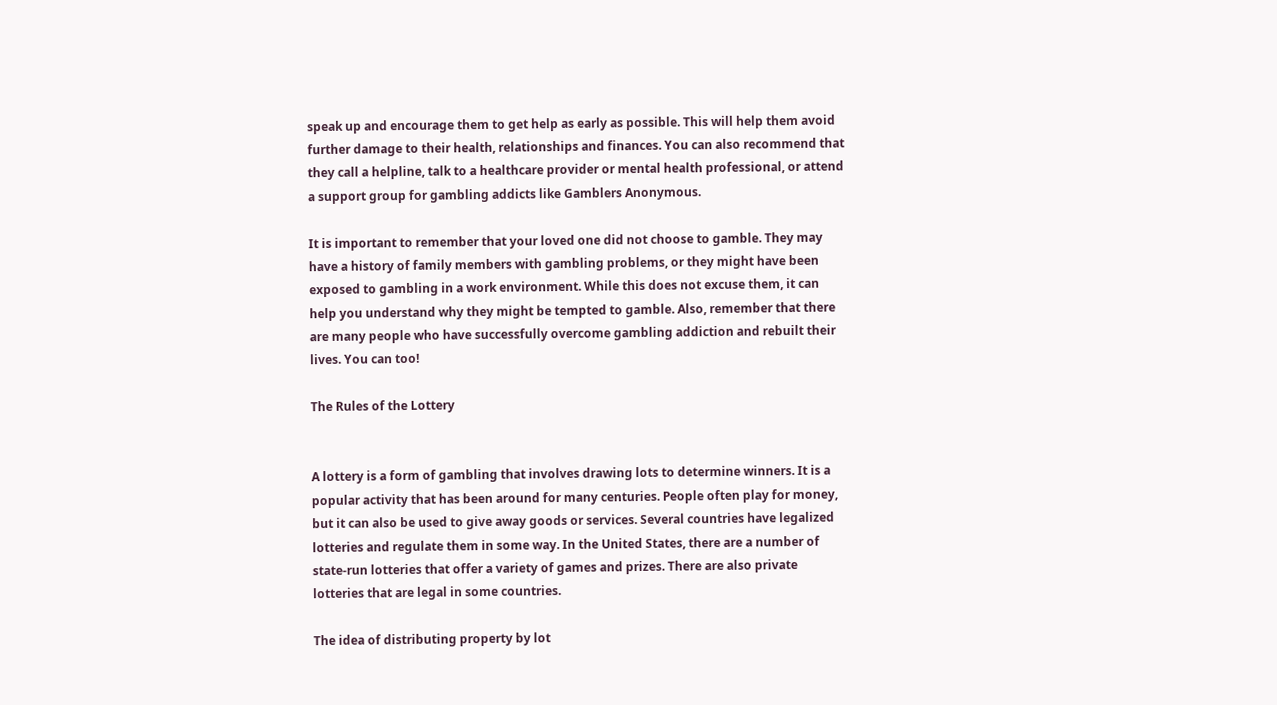speak up and encourage them to get help as early as possible. This will help them avoid further damage to their health, relationships and finances. You can also recommend that they call a helpline, talk to a healthcare provider or mental health professional, or attend a support group for gambling addicts like Gamblers Anonymous.

It is important to remember that your loved one did not choose to gamble. They may have a history of family members with gambling problems, or they might have been exposed to gambling in a work environment. While this does not excuse them, it can help you understand why they might be tempted to gamble. Also, remember that there are many people who have successfully overcome gambling addiction and rebuilt their lives. You can too!

The Rules of the Lottery


A lottery is a form of gambling that involves drawing lots to determine winners. It is a popular activity that has been around for many centuries. People often play for money, but it can also be used to give away goods or services. Several countries have legalized lotteries and regulate them in some way. In the United States, there are a number of state-run lotteries that offer a variety of games and prizes. There are also private lotteries that are legal in some countries.

The idea of distributing property by lot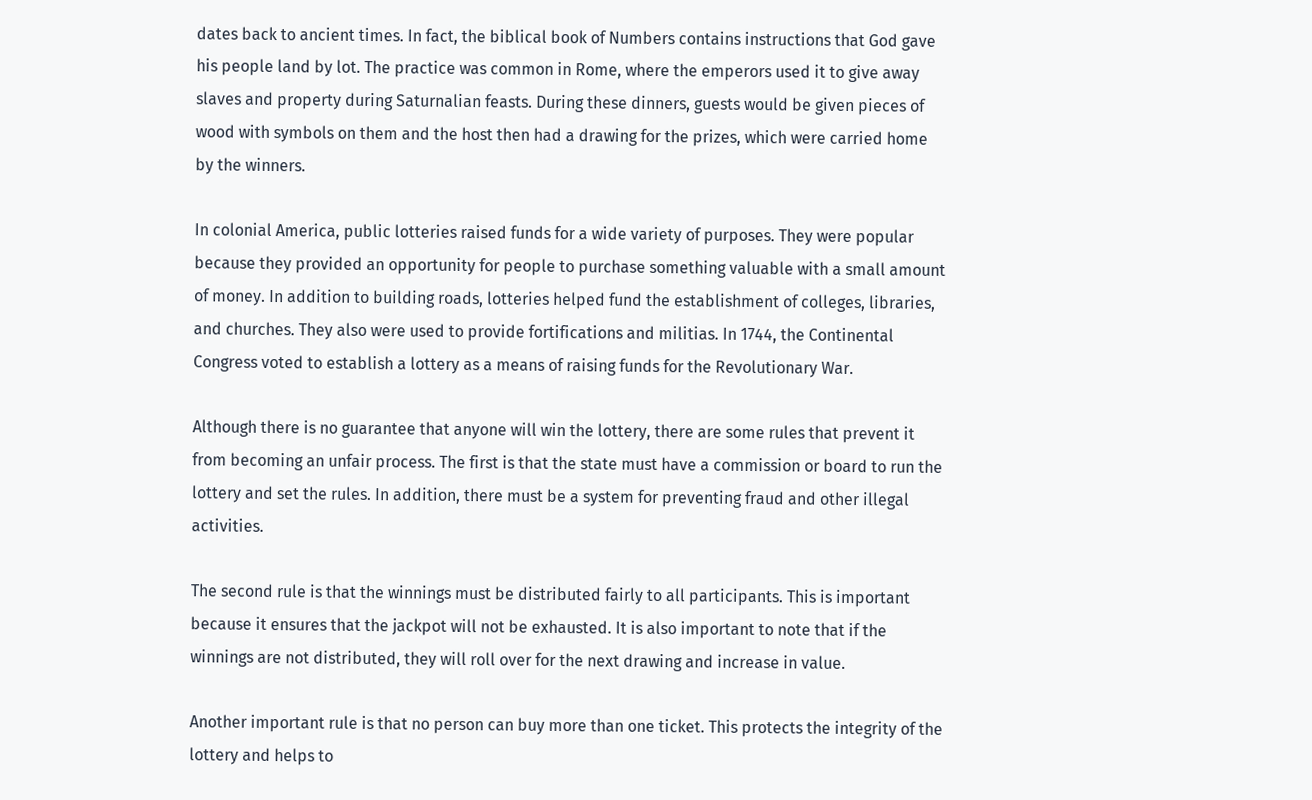dates back to ancient times. In fact, the biblical book of Numbers contains instructions that God gave his people land by lot. The practice was common in Rome, where the emperors used it to give away slaves and property during Saturnalian feasts. During these dinners, guests would be given pieces of wood with symbols on them and the host then had a drawing for the prizes, which were carried home by the winners.

In colonial America, public lotteries raised funds for a wide variety of purposes. They were popular because they provided an opportunity for people to purchase something valuable with a small amount of money. In addition to building roads, lotteries helped fund the establishment of colleges, libraries, and churches. They also were used to provide fortifications and militias. In 1744, the Continental Congress voted to establish a lottery as a means of raising funds for the Revolutionary War.

Although there is no guarantee that anyone will win the lottery, there are some rules that prevent it from becoming an unfair process. The first is that the state must have a commission or board to run the lottery and set the rules. In addition, there must be a system for preventing fraud and other illegal activities.

The second rule is that the winnings must be distributed fairly to all participants. This is important because it ensures that the jackpot will not be exhausted. It is also important to note that if the winnings are not distributed, they will roll over for the next drawing and increase in value.

Another important rule is that no person can buy more than one ticket. This protects the integrity of the lottery and helps to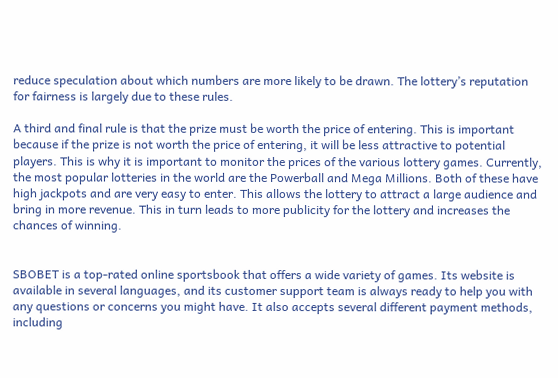reduce speculation about which numbers are more likely to be drawn. The lottery’s reputation for fairness is largely due to these rules.

A third and final rule is that the prize must be worth the price of entering. This is important because if the prize is not worth the price of entering, it will be less attractive to potential players. This is why it is important to monitor the prices of the various lottery games. Currently, the most popular lotteries in the world are the Powerball and Mega Millions. Both of these have high jackpots and are very easy to enter. This allows the lottery to attract a large audience and bring in more revenue. This in turn leads to more publicity for the lottery and increases the chances of winning.


SBOBET is a top-rated online sportsbook that offers a wide variety of games. Its website is available in several languages, and its customer support team is always ready to help you with any questions or concerns you might have. It also accepts several different payment methods, including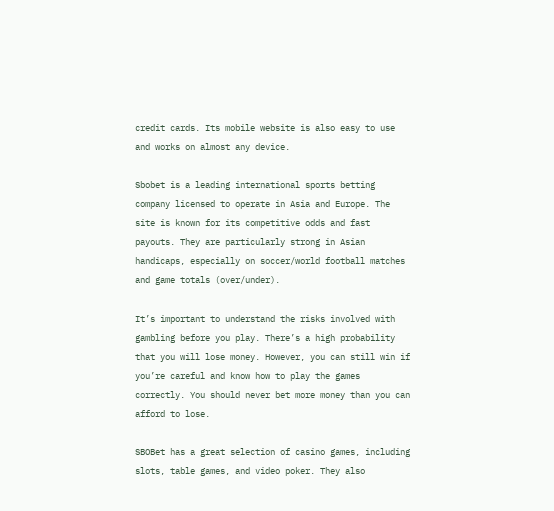credit cards. Its mobile website is also easy to use and works on almost any device.

Sbobet is a leading international sports betting company licensed to operate in Asia and Europe. The site is known for its competitive odds and fast payouts. They are particularly strong in Asian handicaps, especially on soccer/world football matches and game totals (over/under).

It’s important to understand the risks involved with gambling before you play. There’s a high probability that you will lose money. However, you can still win if you’re careful and know how to play the games correctly. You should never bet more money than you can afford to lose.

SBOBet has a great selection of casino games, including slots, table games, and video poker. They also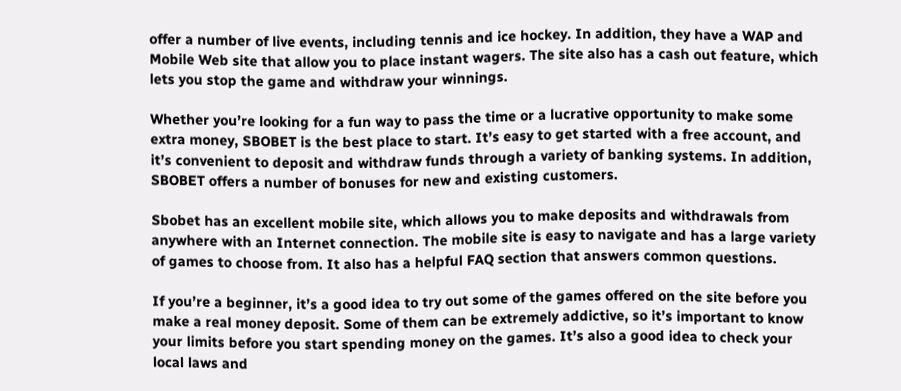offer a number of live events, including tennis and ice hockey. In addition, they have a WAP and Mobile Web site that allow you to place instant wagers. The site also has a cash out feature, which lets you stop the game and withdraw your winnings.

Whether you’re looking for a fun way to pass the time or a lucrative opportunity to make some extra money, SBOBET is the best place to start. It’s easy to get started with a free account, and it’s convenient to deposit and withdraw funds through a variety of banking systems. In addition, SBOBET offers a number of bonuses for new and existing customers.

Sbobet has an excellent mobile site, which allows you to make deposits and withdrawals from anywhere with an Internet connection. The mobile site is easy to navigate and has a large variety of games to choose from. It also has a helpful FAQ section that answers common questions.

If you’re a beginner, it’s a good idea to try out some of the games offered on the site before you make a real money deposit. Some of them can be extremely addictive, so it’s important to know your limits before you start spending money on the games. It’s also a good idea to check your local laws and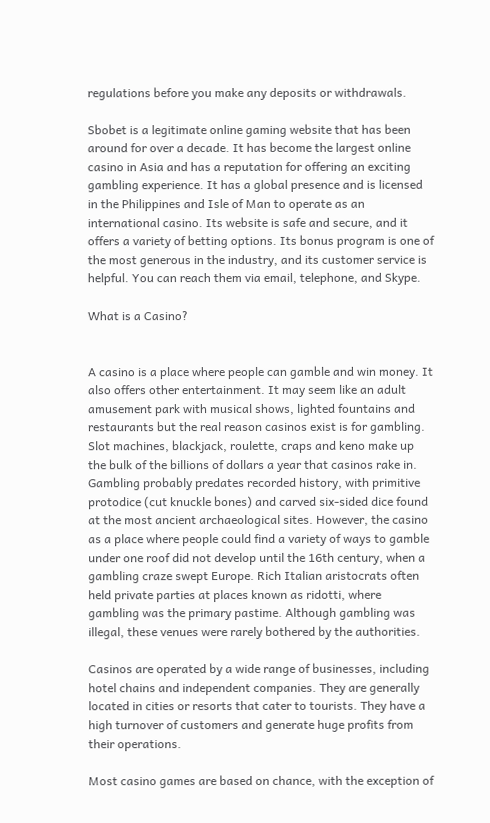regulations before you make any deposits or withdrawals.

Sbobet is a legitimate online gaming website that has been around for over a decade. It has become the largest online casino in Asia and has a reputation for offering an exciting gambling experience. It has a global presence and is licensed in the Philippines and Isle of Man to operate as an international casino. Its website is safe and secure, and it offers a variety of betting options. Its bonus program is one of the most generous in the industry, and its customer service is helpful. You can reach them via email, telephone, and Skype.

What is a Casino?


A casino is a place where people can gamble and win money. It also offers other entertainment. It may seem like an adult amusement park with musical shows, lighted fountains and restaurants but the real reason casinos exist is for gambling. Slot machines, blackjack, roulette, craps and keno make up the bulk of the billions of dollars a year that casinos rake in. Gambling probably predates recorded history, with primitive protodice (cut knuckle bones) and carved six-sided dice found at the most ancient archaeological sites. However, the casino as a place where people could find a variety of ways to gamble under one roof did not develop until the 16th century, when a gambling craze swept Europe. Rich Italian aristocrats often held private parties at places known as ridotti, where gambling was the primary pastime. Although gambling was illegal, these venues were rarely bothered by the authorities.

Casinos are operated by a wide range of businesses, including hotel chains and independent companies. They are generally located in cities or resorts that cater to tourists. They have a high turnover of customers and generate huge profits from their operations.

Most casino games are based on chance, with the exception of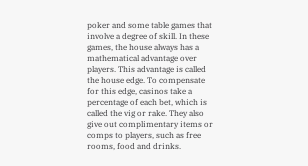poker and some table games that involve a degree of skill. In these games, the house always has a mathematical advantage over players. This advantage is called the house edge. To compensate for this edge, casinos take a percentage of each bet, which is called the vig or rake. They also give out complimentary items or comps to players, such as free rooms, food and drinks.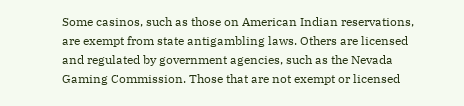Some casinos, such as those on American Indian reservations, are exempt from state antigambling laws. Others are licensed and regulated by government agencies, such as the Nevada Gaming Commission. Those that are not exempt or licensed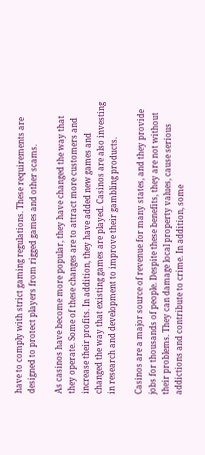have to comply with strict gaming regulations. These requirements are designed to protect players from rigged games and other scams.

As casinos have become more popular, they have changed the way that they operate. Some of these changes are to attract more customers and increase their profits. In addition, they have added new games and changed the way that existing games are played. Casinos are also investing in research and development to improve their gambling products.

Casinos are a major source of revenue for many states, and they provide jobs for thousands of people. Despite these benefits, they are not without their problems. They can damage local property values, cause serious addictions and contribute to crime. In addition, some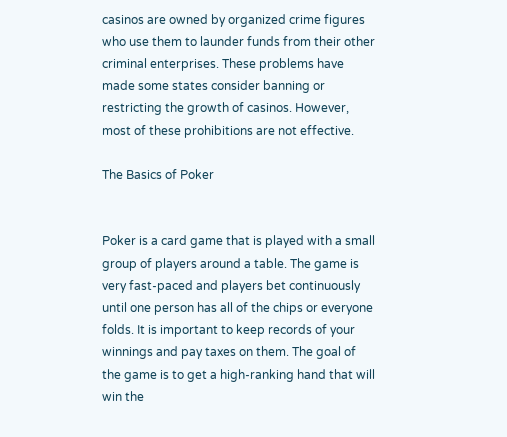casinos are owned by organized crime figures who use them to launder funds from their other criminal enterprises. These problems have made some states consider banning or restricting the growth of casinos. However, most of these prohibitions are not effective.

The Basics of Poker


Poker is a card game that is played with a small group of players around a table. The game is very fast-paced and players bet continuously until one person has all of the chips or everyone folds. It is important to keep records of your winnings and pay taxes on them. The goal of the game is to get a high-ranking hand that will win the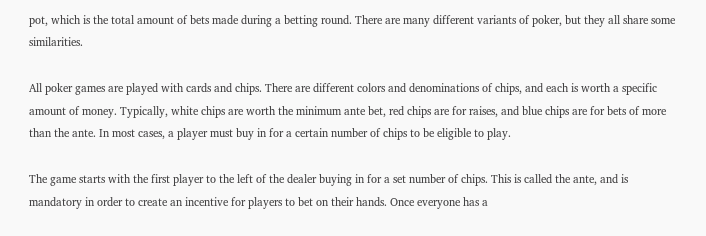pot, which is the total amount of bets made during a betting round. There are many different variants of poker, but they all share some similarities.

All poker games are played with cards and chips. There are different colors and denominations of chips, and each is worth a specific amount of money. Typically, white chips are worth the minimum ante bet, red chips are for raises, and blue chips are for bets of more than the ante. In most cases, a player must buy in for a certain number of chips to be eligible to play.

The game starts with the first player to the left of the dealer buying in for a set number of chips. This is called the ante, and is mandatory in order to create an incentive for players to bet on their hands. Once everyone has a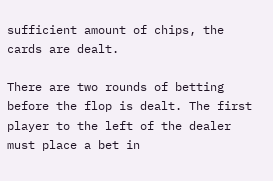sufficient amount of chips, the cards are dealt.

There are two rounds of betting before the flop is dealt. The first player to the left of the dealer must place a bet in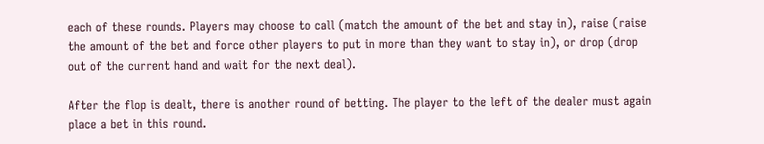each of these rounds. Players may choose to call (match the amount of the bet and stay in), raise (raise the amount of the bet and force other players to put in more than they want to stay in), or drop (drop out of the current hand and wait for the next deal).

After the flop is dealt, there is another round of betting. The player to the left of the dealer must again place a bet in this round.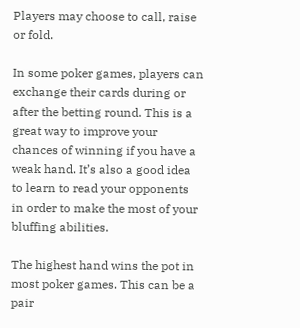Players may choose to call, raise or fold.

In some poker games, players can exchange their cards during or after the betting round. This is a great way to improve your chances of winning if you have a weak hand. It’s also a good idea to learn to read your opponents in order to make the most of your bluffing abilities.

The highest hand wins the pot in most poker games. This can be a pair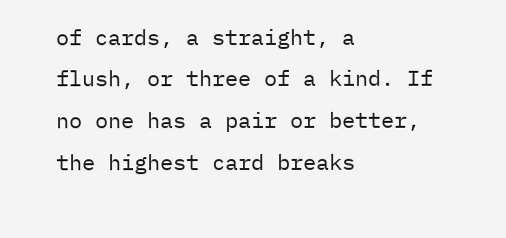of cards, a straight, a flush, or three of a kind. If no one has a pair or better, the highest card breaks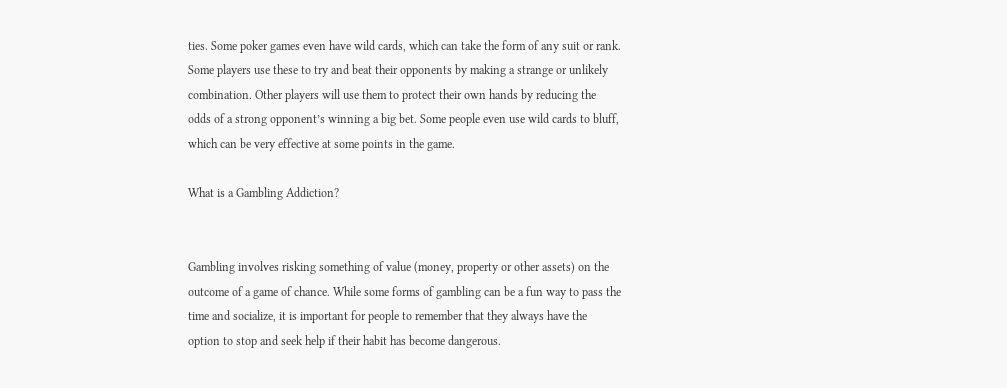ties. Some poker games even have wild cards, which can take the form of any suit or rank. Some players use these to try and beat their opponents by making a strange or unlikely combination. Other players will use them to protect their own hands by reducing the odds of a strong opponent’s winning a big bet. Some people even use wild cards to bluff, which can be very effective at some points in the game.

What is a Gambling Addiction?


Gambling involves risking something of value (money, property or other assets) on the outcome of a game of chance. While some forms of gambling can be a fun way to pass the time and socialize, it is important for people to remember that they always have the option to stop and seek help if their habit has become dangerous.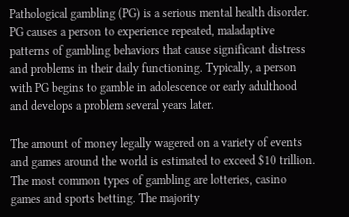Pathological gambling (PG) is a serious mental health disorder. PG causes a person to experience repeated, maladaptive patterns of gambling behaviors that cause significant distress and problems in their daily functioning. Typically, a person with PG begins to gamble in adolescence or early adulthood and develops a problem several years later.

The amount of money legally wagered on a variety of events and games around the world is estimated to exceed $10 trillion. The most common types of gambling are lotteries, casino games and sports betting. The majority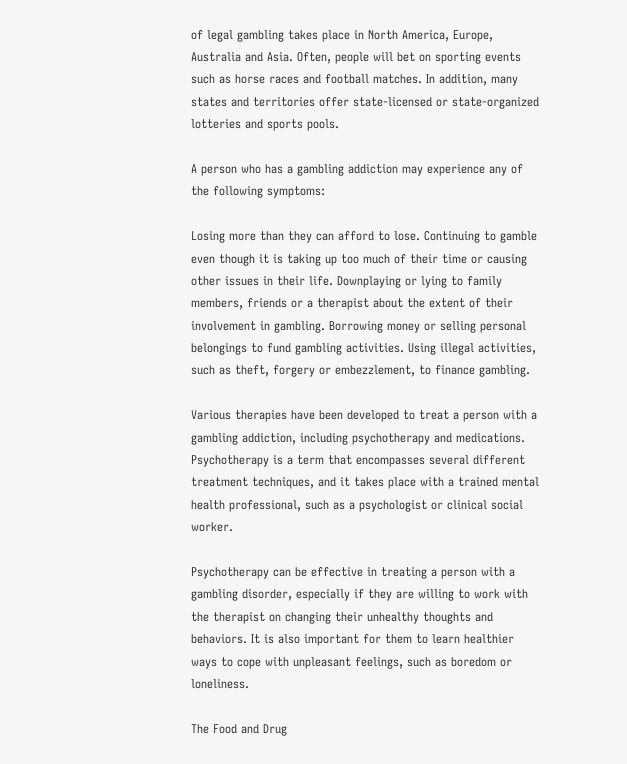of legal gambling takes place in North America, Europe, Australia and Asia. Often, people will bet on sporting events such as horse races and football matches. In addition, many states and territories offer state-licensed or state-organized lotteries and sports pools.

A person who has a gambling addiction may experience any of the following symptoms:

Losing more than they can afford to lose. Continuing to gamble even though it is taking up too much of their time or causing other issues in their life. Downplaying or lying to family members, friends or a therapist about the extent of their involvement in gambling. Borrowing money or selling personal belongings to fund gambling activities. Using illegal activities, such as theft, forgery or embezzlement, to finance gambling.

Various therapies have been developed to treat a person with a gambling addiction, including psychotherapy and medications. Psychotherapy is a term that encompasses several different treatment techniques, and it takes place with a trained mental health professional, such as a psychologist or clinical social worker.

Psychotherapy can be effective in treating a person with a gambling disorder, especially if they are willing to work with the therapist on changing their unhealthy thoughts and behaviors. It is also important for them to learn healthier ways to cope with unpleasant feelings, such as boredom or loneliness.

The Food and Drug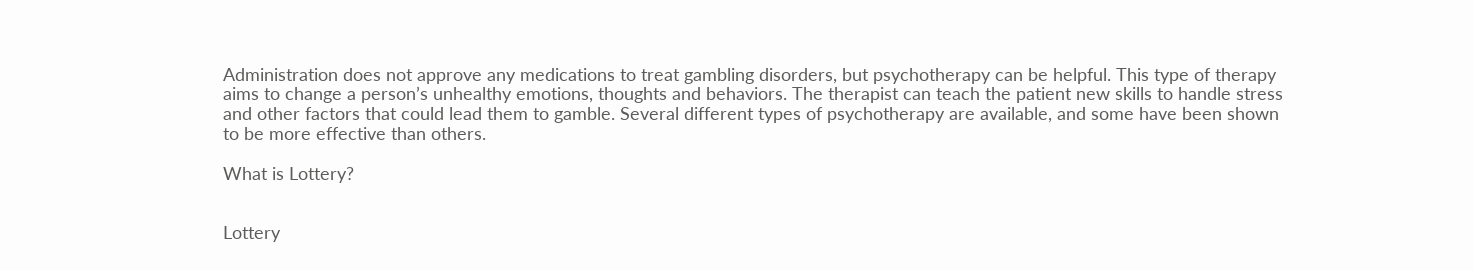Administration does not approve any medications to treat gambling disorders, but psychotherapy can be helpful. This type of therapy aims to change a person’s unhealthy emotions, thoughts and behaviors. The therapist can teach the patient new skills to handle stress and other factors that could lead them to gamble. Several different types of psychotherapy are available, and some have been shown to be more effective than others.

What is Lottery?


Lottery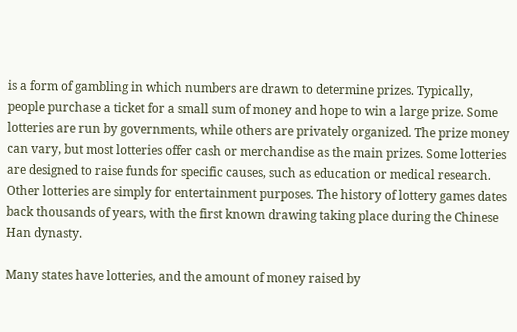is a form of gambling in which numbers are drawn to determine prizes. Typically, people purchase a ticket for a small sum of money and hope to win a large prize. Some lotteries are run by governments, while others are privately organized. The prize money can vary, but most lotteries offer cash or merchandise as the main prizes. Some lotteries are designed to raise funds for specific causes, such as education or medical research. Other lotteries are simply for entertainment purposes. The history of lottery games dates back thousands of years, with the first known drawing taking place during the Chinese Han dynasty.

Many states have lotteries, and the amount of money raised by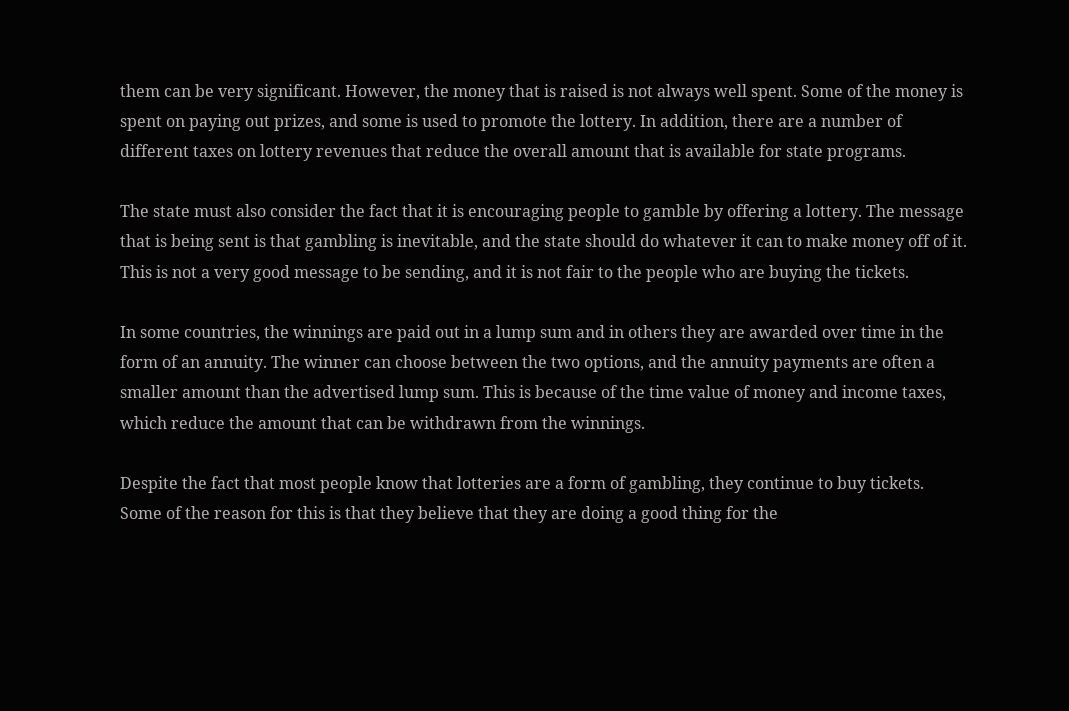them can be very significant. However, the money that is raised is not always well spent. Some of the money is spent on paying out prizes, and some is used to promote the lottery. In addition, there are a number of different taxes on lottery revenues that reduce the overall amount that is available for state programs.

The state must also consider the fact that it is encouraging people to gamble by offering a lottery. The message that is being sent is that gambling is inevitable, and the state should do whatever it can to make money off of it. This is not a very good message to be sending, and it is not fair to the people who are buying the tickets.

In some countries, the winnings are paid out in a lump sum and in others they are awarded over time in the form of an annuity. The winner can choose between the two options, and the annuity payments are often a smaller amount than the advertised lump sum. This is because of the time value of money and income taxes, which reduce the amount that can be withdrawn from the winnings.

Despite the fact that most people know that lotteries are a form of gambling, they continue to buy tickets. Some of the reason for this is that they believe that they are doing a good thing for the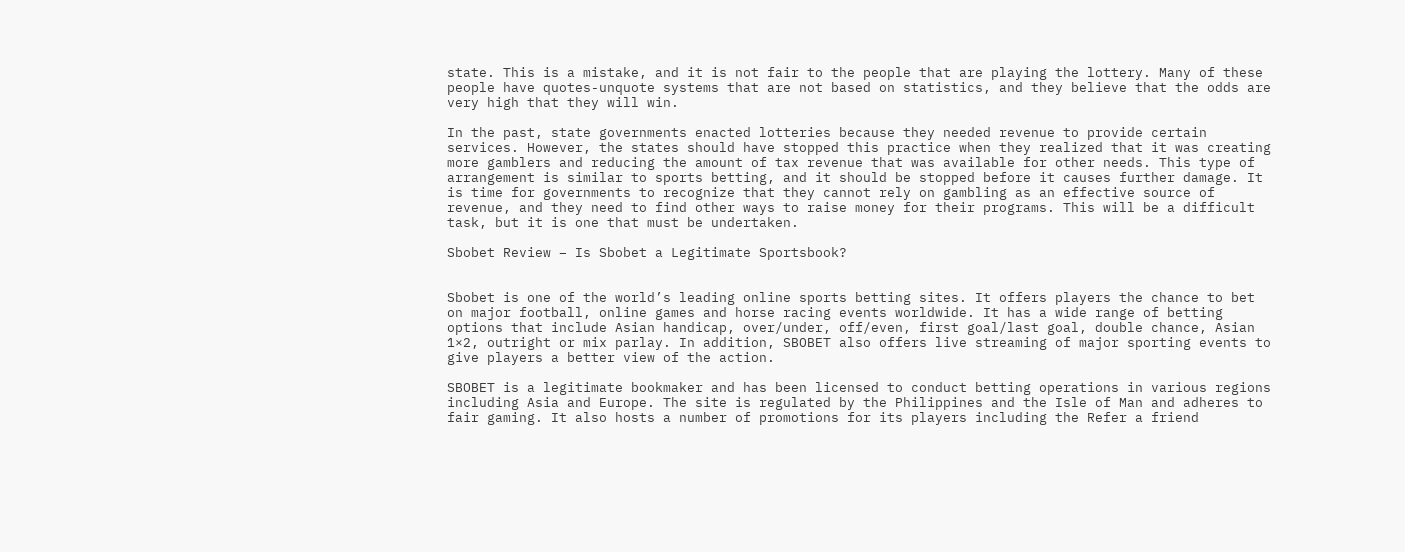state. This is a mistake, and it is not fair to the people that are playing the lottery. Many of these people have quotes-unquote systems that are not based on statistics, and they believe that the odds are very high that they will win.

In the past, state governments enacted lotteries because they needed revenue to provide certain services. However, the states should have stopped this practice when they realized that it was creating more gamblers and reducing the amount of tax revenue that was available for other needs. This type of arrangement is similar to sports betting, and it should be stopped before it causes further damage. It is time for governments to recognize that they cannot rely on gambling as an effective source of revenue, and they need to find other ways to raise money for their programs. This will be a difficult task, but it is one that must be undertaken.

Sbobet Review – Is Sbobet a Legitimate Sportsbook?


Sbobet is one of the world’s leading online sports betting sites. It offers players the chance to bet on major football, online games and horse racing events worldwide. It has a wide range of betting options that include Asian handicap, over/under, off/even, first goal/last goal, double chance, Asian 1×2, outright or mix parlay. In addition, SBOBET also offers live streaming of major sporting events to give players a better view of the action.

SBOBET is a legitimate bookmaker and has been licensed to conduct betting operations in various regions including Asia and Europe. The site is regulated by the Philippines and the Isle of Man and adheres to fair gaming. It also hosts a number of promotions for its players including the Refer a friend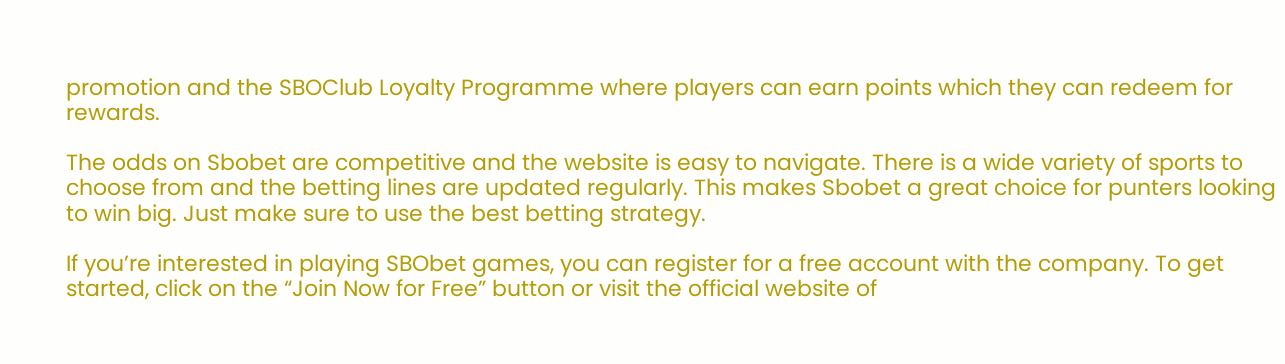promotion and the SBOClub Loyalty Programme where players can earn points which they can redeem for rewards.

The odds on Sbobet are competitive and the website is easy to navigate. There is a wide variety of sports to choose from and the betting lines are updated regularly. This makes Sbobet a great choice for punters looking to win big. Just make sure to use the best betting strategy.

If you’re interested in playing SBObet games, you can register for a free account with the company. To get started, click on the “Join Now for Free” button or visit the official website of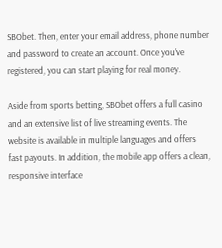SBObet. Then, enter your email address, phone number and password to create an account. Once you’ve registered, you can start playing for real money.

Aside from sports betting, SBObet offers a full casino and an extensive list of live streaming events. The website is available in multiple languages and offers fast payouts. In addition, the mobile app offers a clean, responsive interface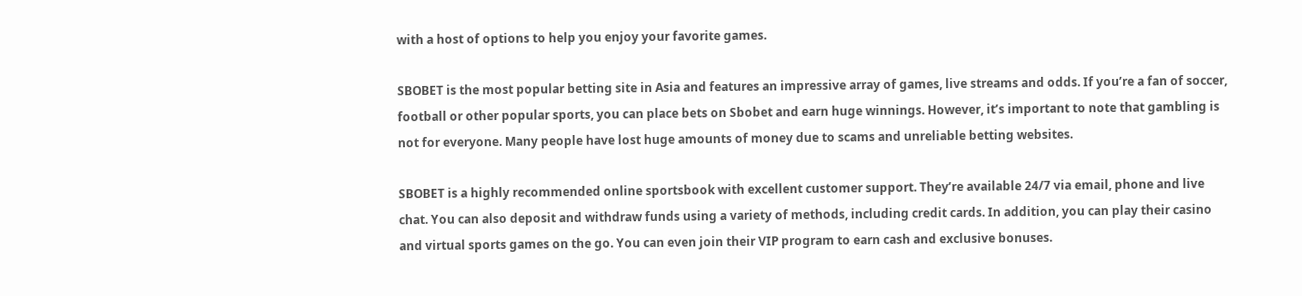with a host of options to help you enjoy your favorite games.

SBOBET is the most popular betting site in Asia and features an impressive array of games, live streams and odds. If you’re a fan of soccer, football or other popular sports, you can place bets on Sbobet and earn huge winnings. However, it’s important to note that gambling is not for everyone. Many people have lost huge amounts of money due to scams and unreliable betting websites.

SBOBET is a highly recommended online sportsbook with excellent customer support. They’re available 24/7 via email, phone and live chat. You can also deposit and withdraw funds using a variety of methods, including credit cards. In addition, you can play their casino and virtual sports games on the go. You can even join their VIP program to earn cash and exclusive bonuses.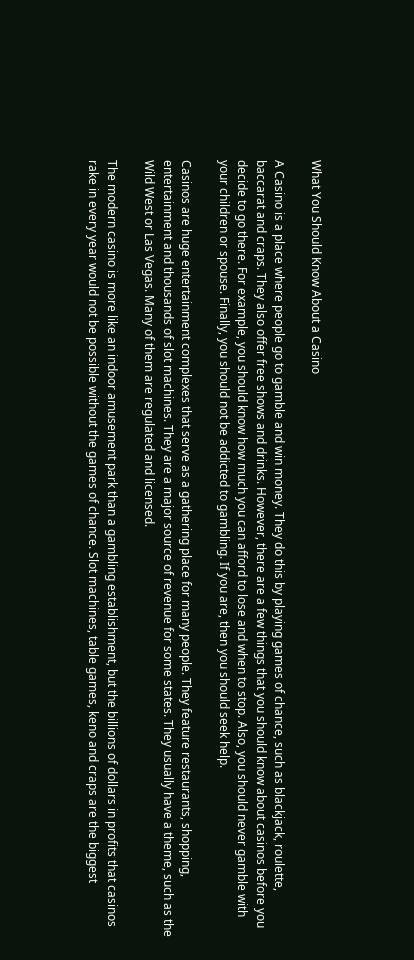What You Should Know About a Casino

A Casino is a place where people go to gamble and win money. They do this by playing games of chance, such as blackjack, roulette, baccarat and craps. They also offer free shows and drinks. However, there are a few things that you should know about casinos before you decide to go there. For example, you should know how much you can afford to lose and when to stop. Also, you should never gamble with your children or spouse. Finally, you should not be addicted to gambling. If you are, then you should seek help.

Casinos are huge entertainment complexes that serve as a gathering place for many people. They feature restaurants, shopping, entertainment and thousands of slot machines. They are a major source of revenue for some states. They usually have a theme, such as the Wild West or Las Vegas. Many of them are regulated and licensed.

The modern casino is more like an indoor amusement park than a gambling establishment, but the billions of dollars in profits that casinos rake in every year would not be possible without the games of chance. Slot machines, table games, keno and craps are the biggest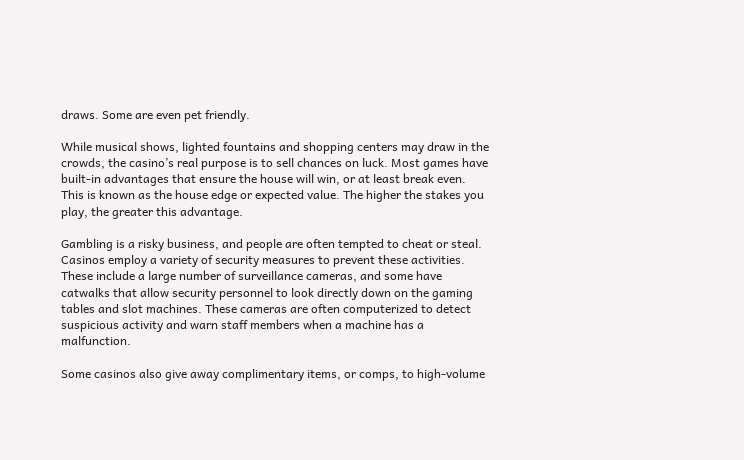draws. Some are even pet friendly.

While musical shows, lighted fountains and shopping centers may draw in the crowds, the casino’s real purpose is to sell chances on luck. Most games have built-in advantages that ensure the house will win, or at least break even. This is known as the house edge or expected value. The higher the stakes you play, the greater this advantage.

Gambling is a risky business, and people are often tempted to cheat or steal. Casinos employ a variety of security measures to prevent these activities. These include a large number of surveillance cameras, and some have catwalks that allow security personnel to look directly down on the gaming tables and slot machines. These cameras are often computerized to detect suspicious activity and warn staff members when a machine has a malfunction.

Some casinos also give away complimentary items, or comps, to high-volume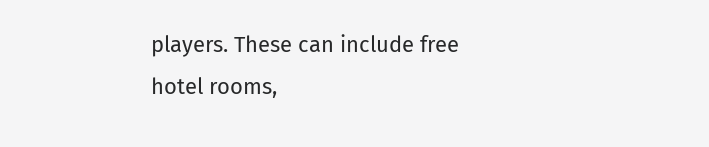players. These can include free hotel rooms,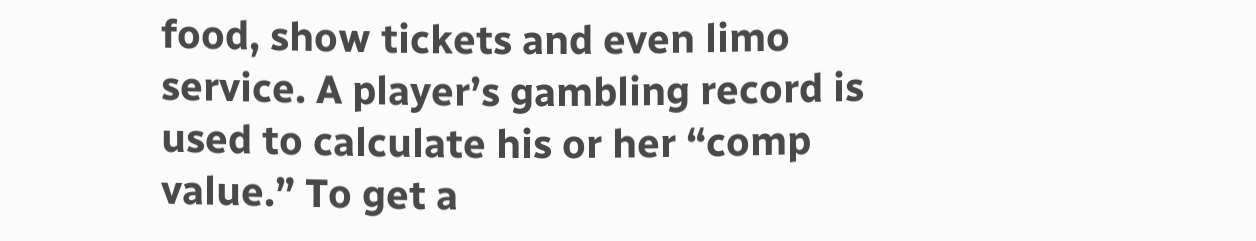food, show tickets and even limo service. A player’s gambling record is used to calculate his or her “comp value.” To get a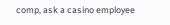comp, ask a casino employee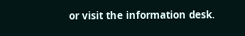or visit the information desk.